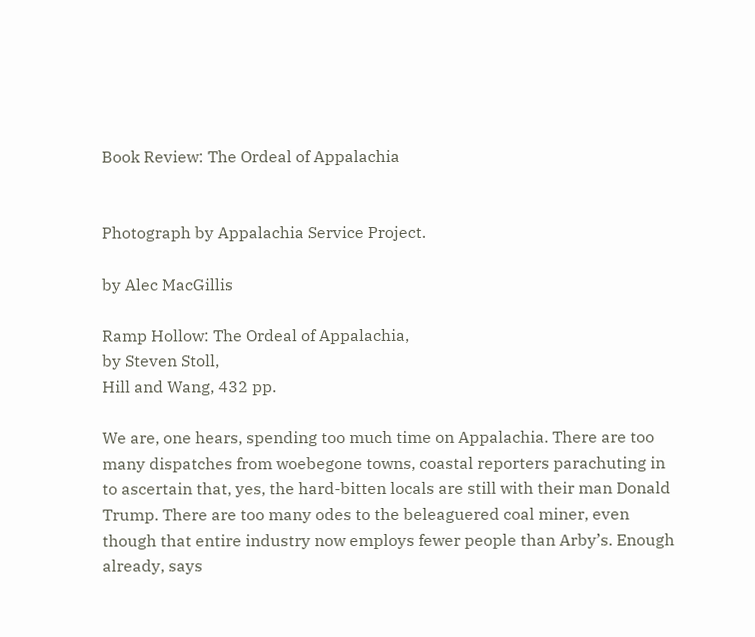Book Review: The Ordeal of Appalachia


Photograph by Appalachia Service Project.

by Alec MacGillis

Ramp Hollow: The Ordeal of Appalachia,
by Steven Stoll,
Hill and Wang, 432 pp.

We are, one hears, spending too much time on Appalachia. There are too many dispatches from woebegone towns, coastal reporters parachuting in to ascertain that, yes, the hard-bitten locals are still with their man Donald Trump. There are too many odes to the beleaguered coal miner, even though that entire industry now employs fewer people than Arby’s. Enough already, says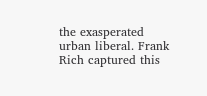the exasperated urban liberal. Frank Rich captured this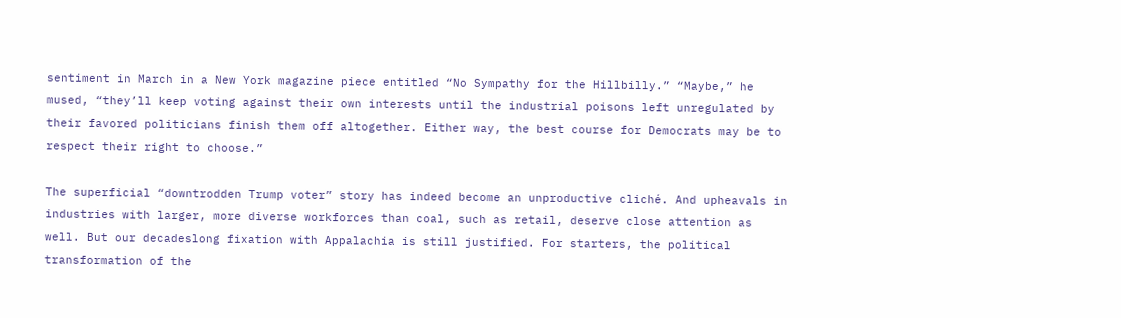sentiment in March in a New York magazine piece entitled “No Sympathy for the Hillbilly.” “Maybe,” he mused, “they’ll keep voting against their own interests until the industrial poisons left unregulated by their favored politicians finish them off altogether. Either way, the best course for Democrats may be to respect their right to choose.”

The superficial “downtrodden Trump voter” story has indeed become an unproductive cliché. And upheavals in industries with larger, more diverse workforces than coal, such as retail, deserve close attention as well. But our decadeslong fixation with Appalachia is still justified. For starters, the political transformation of the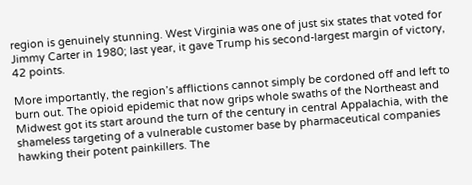region is genuinely stunning. West Virginia was one of just six states that voted for Jimmy Carter in 1980; last year, it gave Trump his second-largest margin of victory, 42 points.

More importantly, the region’s afflictions cannot simply be cordoned off and left to burn out. The opioid epidemic that now grips whole swaths of the Northeast and Midwest got its start around the turn of the century in central Appalachia, with the shameless targeting of a vulnerable customer base by pharmaceutical companies hawking their potent painkillers. The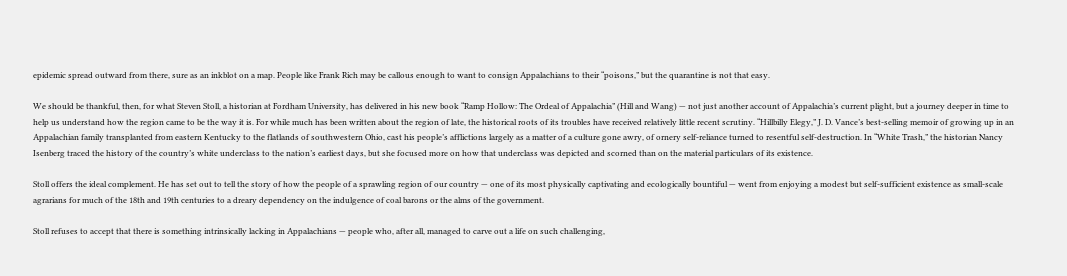epidemic spread outward from there, sure as an inkblot on a map. People like Frank Rich may be callous enough to want to consign Appalachians to their “poisons,” but the quarantine is not that easy.

We should be thankful, then, for what Steven Stoll, a historian at Fordham University, has delivered in his new book “Ramp Hollow: The Ordeal of Appalachia” (Hill and Wang) — not just another account of Appalachia’s current plight, but a journey deeper in time to help us understand how the region came to be the way it is. For while much has been written about the region of late, the historical roots of its troubles have received relatively little recent scrutiny. “Hillbilly Elegy,” J. D. Vance’s best-selling memoir of growing up in an Appalachian family transplanted from eastern Kentucky to the flatlands of southwestern Ohio, cast his people’s afflictions largely as a matter of a culture gone awry, of ornery self-reliance turned to resentful self-destruction. In “White Trash,” the historian Nancy Isenberg traced the history of the country’s white underclass to the nation’s earliest days, but she focused more on how that underclass was depicted and scorned than on the material particulars of its existence.

Stoll offers the ideal complement. He has set out to tell the story of how the people of a sprawling region of our country — one of its most physically captivating and ecologically bountiful — went from enjoying a modest but self-sufficient existence as small-scale agrarians for much of the 18th and 19th centuries to a dreary dependency on the indulgence of coal barons or the alms of the government.

Stoll refuses to accept that there is something intrinsically lacking in Appalachians — people who, after all, managed to carve out a life on such challenging,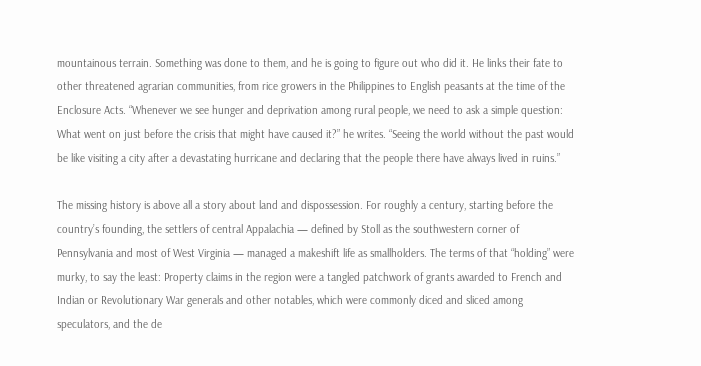mountainous terrain. Something was done to them, and he is going to figure out who did it. He links their fate to other threatened agrarian communities, from rice growers in the Philippines to English peasants at the time of the Enclosure Acts. “Whenever we see hunger and deprivation among rural people, we need to ask a simple question: What went on just before the crisis that might have caused it?” he writes. “Seeing the world without the past would be like visiting a city after a devastating hurricane and declaring that the people there have always lived in ruins.”

The missing history is above all a story about land and dispossession. For roughly a century, starting before the country’s founding, the settlers of central Appalachia — defined by Stoll as the southwestern corner of Pennsylvania and most of West Virginia — managed a makeshift life as smallholders. The terms of that “holding” were murky, to say the least: Property claims in the region were a tangled patchwork of grants awarded to French and Indian or Revolutionary War generals and other notables, which were commonly diced and sliced among speculators, and the de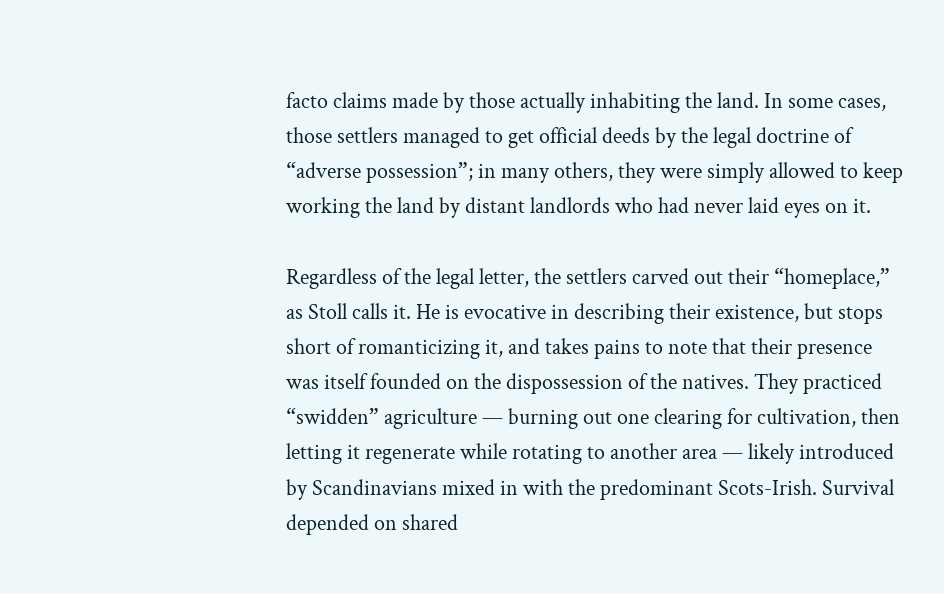facto claims made by those actually inhabiting the land. In some cases, those settlers managed to get official deeds by the legal doctrine of “adverse possession”; in many others, they were simply allowed to keep working the land by distant landlords who had never laid eyes on it.

Regardless of the legal letter, the settlers carved out their “homeplace,” as Stoll calls it. He is evocative in describing their existence, but stops short of romanticizing it, and takes pains to note that their presence was itself founded on the dispossession of the natives. They practiced “swidden” agriculture — burning out one clearing for cultivation, then letting it regenerate while rotating to another area — likely introduced by Scandinavians mixed in with the predominant Scots-Irish. Survival depended on shared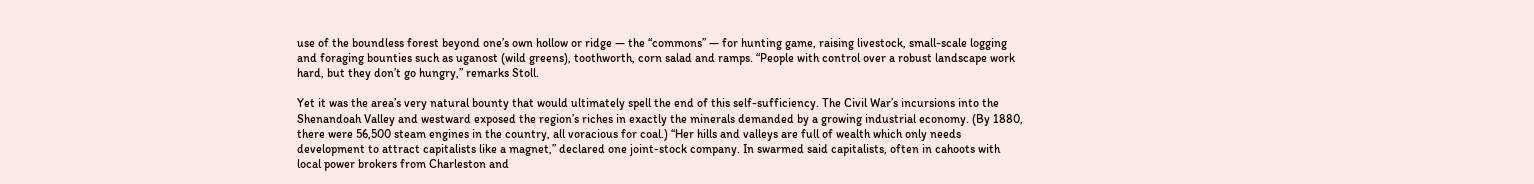use of the boundless forest beyond one’s own hollow or ridge — the “commons” — for hunting game, raising livestock, small-scale logging and foraging bounties such as uganost (wild greens), toothworth, corn salad and ramps. “People with control over a robust landscape work hard, but they don’t go hungry,” remarks Stoll.

Yet it was the area’s very natural bounty that would ultimately spell the end of this self-sufficiency. The Civil War’s incursions into the Shenandoah Valley and westward exposed the region’s riches in exactly the minerals demanded by a growing industrial economy. (By 1880, there were 56,500 steam engines in the country, all voracious for coal.) “Her hills and valleys are full of wealth which only needs development to attract capitalists like a magnet,” declared one joint-stock company. In swarmed said capitalists, often in cahoots with local power brokers from Charleston and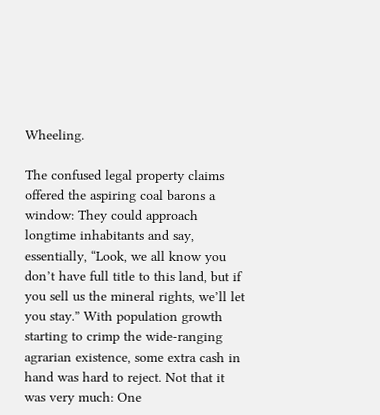Wheeling.

The confused legal property claims offered the aspiring coal barons a window: They could approach longtime inhabitants and say, essentially, “Look, we all know you don’t have full title to this land, but if you sell us the mineral rights, we’ll let you stay.” With population growth starting to crimp the wide-ranging agrarian existence, some extra cash in hand was hard to reject. Not that it was very much: One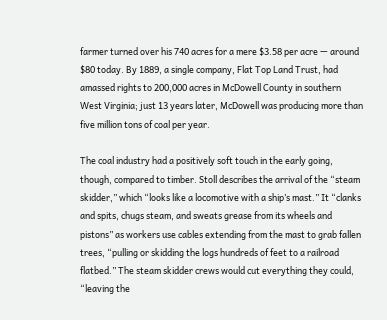farmer turned over his 740 acres for a mere $3.58 per acre — around $80 today. By 1889, a single company, Flat Top Land Trust, had amassed rights to 200,000 acres in McDowell County in southern West Virginia; just 13 years later, McDowell was producing more than five million tons of coal per year.

The coal industry had a positively soft touch in the early going, though, compared to timber. Stoll describes the arrival of the “steam skidder,” which “looks like a locomotive with a ship’s mast.” It “clanks and spits, chugs steam, and sweats grease from its wheels and pistons” as workers use cables extending from the mast to grab fallen trees, “pulling or skidding the logs hundreds of feet to a railroad flatbed.” The steam skidder crews would cut everything they could, “leaving the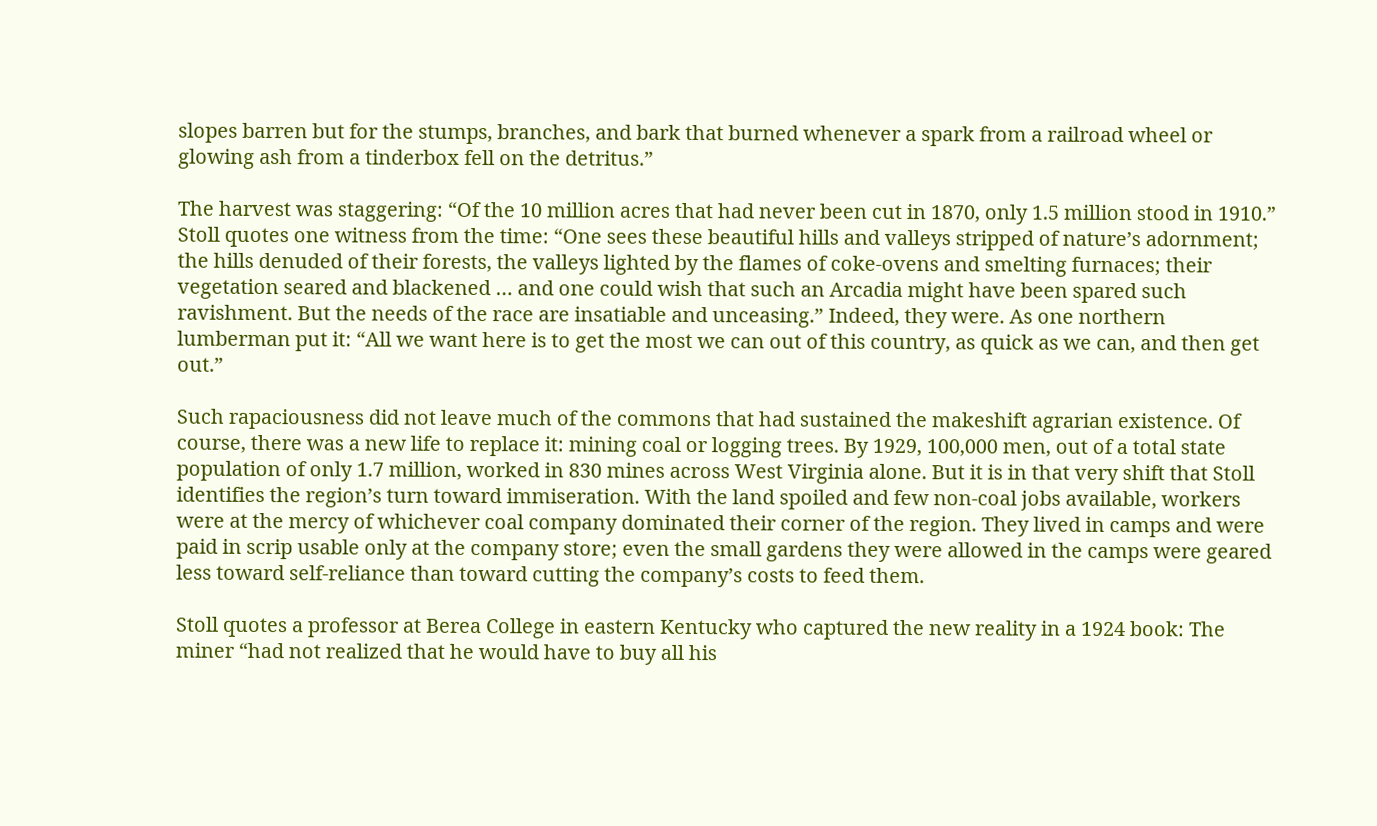slopes barren but for the stumps, branches, and bark that burned whenever a spark from a railroad wheel or glowing ash from a tinderbox fell on the detritus.”

The harvest was staggering: “Of the 10 million acres that had never been cut in 1870, only 1.5 million stood in 1910.” Stoll quotes one witness from the time: “One sees these beautiful hills and valleys stripped of nature’s adornment; the hills denuded of their forests, the valleys lighted by the flames of coke-ovens and smelting furnaces; their vegetation seared and blackened … and one could wish that such an Arcadia might have been spared such ravishment. But the needs of the race are insatiable and unceasing.” Indeed, they were. As one northern lumberman put it: “All we want here is to get the most we can out of this country, as quick as we can, and then get out.”

Such rapaciousness did not leave much of the commons that had sustained the makeshift agrarian existence. Of course, there was a new life to replace it: mining coal or logging trees. By 1929, 100,000 men, out of a total state population of only 1.7 million, worked in 830 mines across West Virginia alone. But it is in that very shift that Stoll identifies the region’s turn toward immiseration. With the land spoiled and few non-coal jobs available, workers were at the mercy of whichever coal company dominated their corner of the region. They lived in camps and were paid in scrip usable only at the company store; even the small gardens they were allowed in the camps were geared less toward self-reliance than toward cutting the company’s costs to feed them.

Stoll quotes a professor at Berea College in eastern Kentucky who captured the new reality in a 1924 book: The miner “had not realized that he would have to buy all his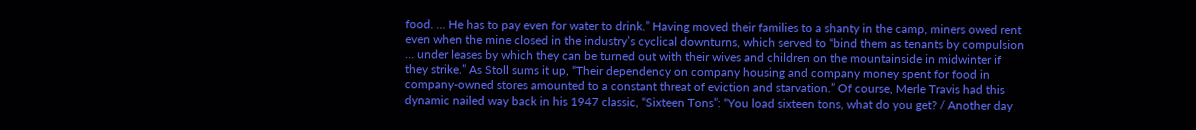food. … He has to pay even for water to drink.” Having moved their families to a shanty in the camp, miners owed rent even when the mine closed in the industry’s cyclical downturns, which served to “bind them as tenants by compulsion … under leases by which they can be turned out with their wives and children on the mountainside in midwinter if they strike.” As Stoll sums it up, “Their dependency on company housing and company money spent for food in company-owned stores amounted to a constant threat of eviction and starvation.” Of course, Merle Travis had this dynamic nailed way back in his 1947 classic, “Sixteen Tons”: “You load sixteen tons, what do you get? / Another day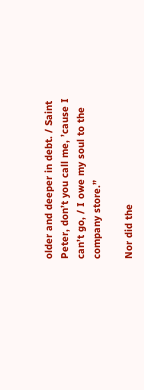older and deeper in debt. / Saint Peter, don’t you call me, ’cause I can’t go, / I owe my soul to the company store.”

Nor did the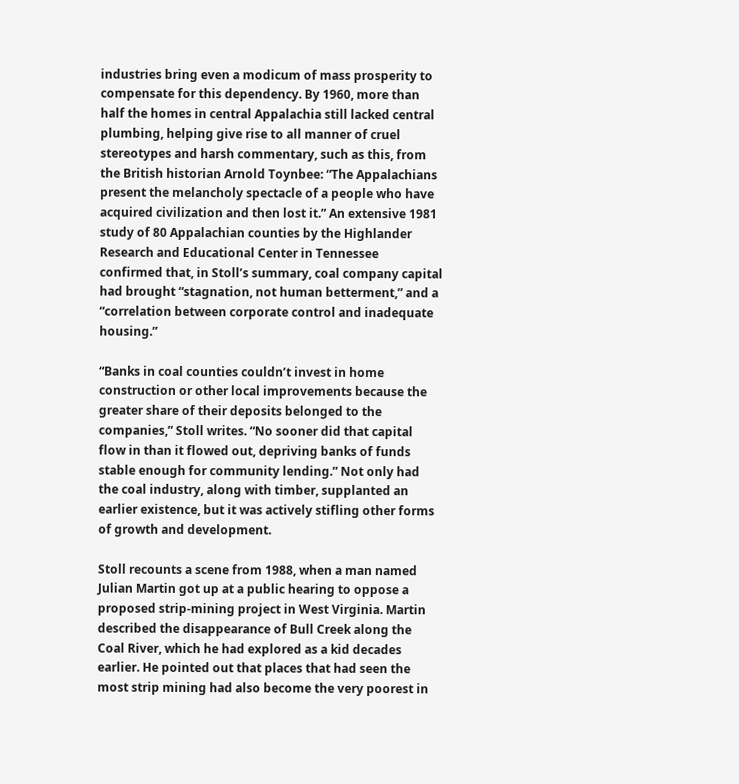industries bring even a modicum of mass prosperity to compensate for this dependency. By 1960, more than half the homes in central Appalachia still lacked central plumbing, helping give rise to all manner of cruel stereotypes and harsh commentary, such as this, from the British historian Arnold Toynbee: “The Appalachians present the melancholy spectacle of a people who have acquired civilization and then lost it.” An extensive 1981 study of 80 Appalachian counties by the Highlander Research and Educational Center in Tennessee confirmed that, in Stoll’s summary, coal company capital had brought “stagnation, not human betterment,” and a “correlation between corporate control and inadequate housing.”

“Banks in coal counties couldn’t invest in home construction or other local improvements because the greater share of their deposits belonged to the companies,” Stoll writes. “No sooner did that capital flow in than it flowed out, depriving banks of funds stable enough for community lending.” Not only had the coal industry, along with timber, supplanted an earlier existence, but it was actively stifling other forms of growth and development.

Stoll recounts a scene from 1988, when a man named Julian Martin got up at a public hearing to oppose a proposed strip-mining project in West Virginia. Martin described the disappearance of Bull Creek along the Coal River, which he had explored as a kid decades earlier. He pointed out that places that had seen the most strip mining had also become the very poorest in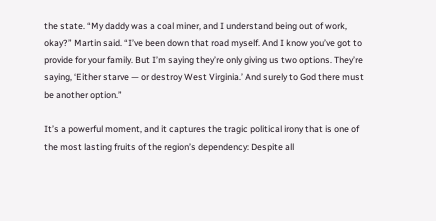the state. “My daddy was a coal miner, and I understand being out of work, okay?” Martin said. “I’ve been down that road myself. And I know you’ve got to provide for your family. But I’m saying they’re only giving us two options. They’re saying, ‘Either starve — or destroy West Virginia.’ And surely to God there must be another option.”

It’s a powerful moment, and it captures the tragic political irony that is one of the most lasting fruits of the region’s dependency: Despite all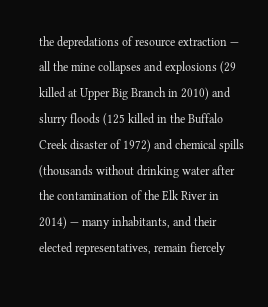the depredations of resource extraction — all the mine collapses and explosions (29 killed at Upper Big Branch in 2010) and slurry floods (125 killed in the Buffalo Creek disaster of 1972) and chemical spills (thousands without drinking water after the contamination of the Elk River in 2014) — many inhabitants, and their elected representatives, remain fiercely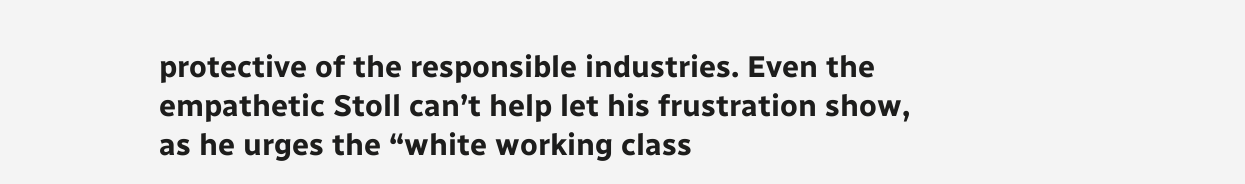protective of the responsible industries. Even the empathetic Stoll can’t help let his frustration show, as he urges the “white working class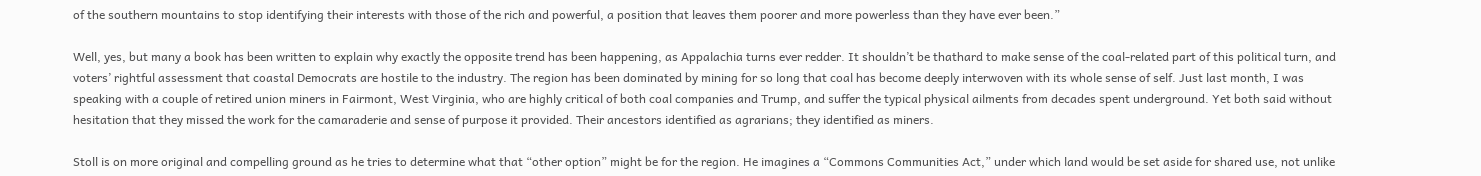of the southern mountains to stop identifying their interests with those of the rich and powerful, a position that leaves them poorer and more powerless than they have ever been.”

Well, yes, but many a book has been written to explain why exactly the opposite trend has been happening, as Appalachia turns ever redder. It shouldn’t be thathard to make sense of the coal-related part of this political turn, and voters’ rightful assessment that coastal Democrats are hostile to the industry. The region has been dominated by mining for so long that coal has become deeply interwoven with its whole sense of self. Just last month, I was speaking with a couple of retired union miners in Fairmont, West Virginia, who are highly critical of both coal companies and Trump, and suffer the typical physical ailments from decades spent underground. Yet both said without hesitation that they missed the work for the camaraderie and sense of purpose it provided. Their ancestors identified as agrarians; they identified as miners.

Stoll is on more original and compelling ground as he tries to determine what that “other option” might be for the region. He imagines a “Commons Communities Act,” under which land would be set aside for shared use, not unlike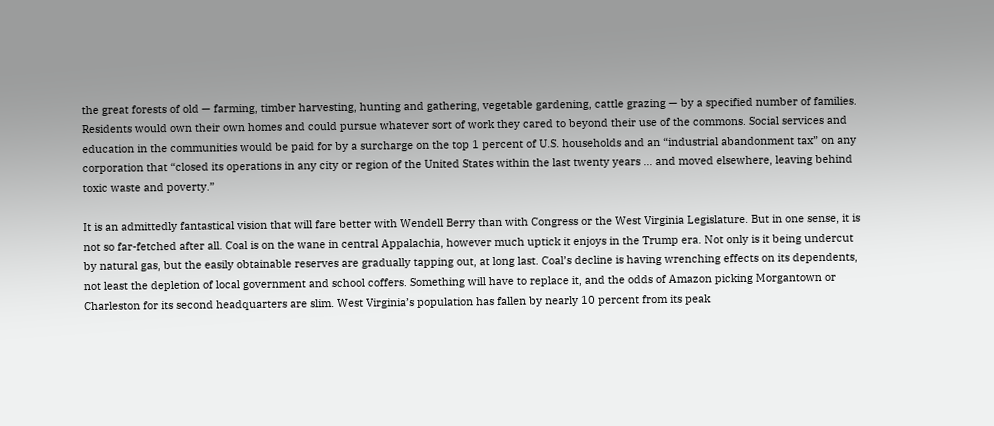the great forests of old — farming, timber harvesting, hunting and gathering, vegetable gardening, cattle grazing — by a specified number of families. Residents would own their own homes and could pursue whatever sort of work they cared to beyond their use of the commons. Social services and education in the communities would be paid for by a surcharge on the top 1 percent of U.S. households and an “industrial abandonment tax” on any corporation that “closed its operations in any city or region of the United States within the last twenty years … and moved elsewhere, leaving behind toxic waste and poverty.”

It is an admittedly fantastical vision that will fare better with Wendell Berry than with Congress or the West Virginia Legislature. But in one sense, it is not so far-fetched after all. Coal is on the wane in central Appalachia, however much uptick it enjoys in the Trump era. Not only is it being undercut by natural gas, but the easily obtainable reserves are gradually tapping out, at long last. Coal’s decline is having wrenching effects on its dependents, not least the depletion of local government and school coffers. Something will have to replace it, and the odds of Amazon picking Morgantown or Charleston for its second headquarters are slim. West Virginia’s population has fallen by nearly 10 percent from its peak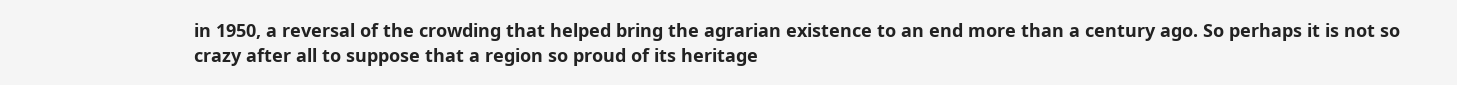in 1950, a reversal of the crowding that helped bring the agrarian existence to an end more than a century ago. So perhaps it is not so crazy after all to suppose that a region so proud of its heritage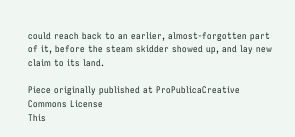could reach back to an earlier, almost-forgotten part of it, before the steam skidder showed up, and lay new claim to its land.

Piece originally published at ProPublicaCreative Commons License
This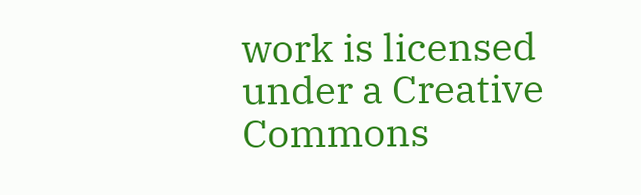work is licensed under a Creative Commons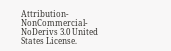Attribution-NonCommercial-NoDerivs 3.0 United States License.